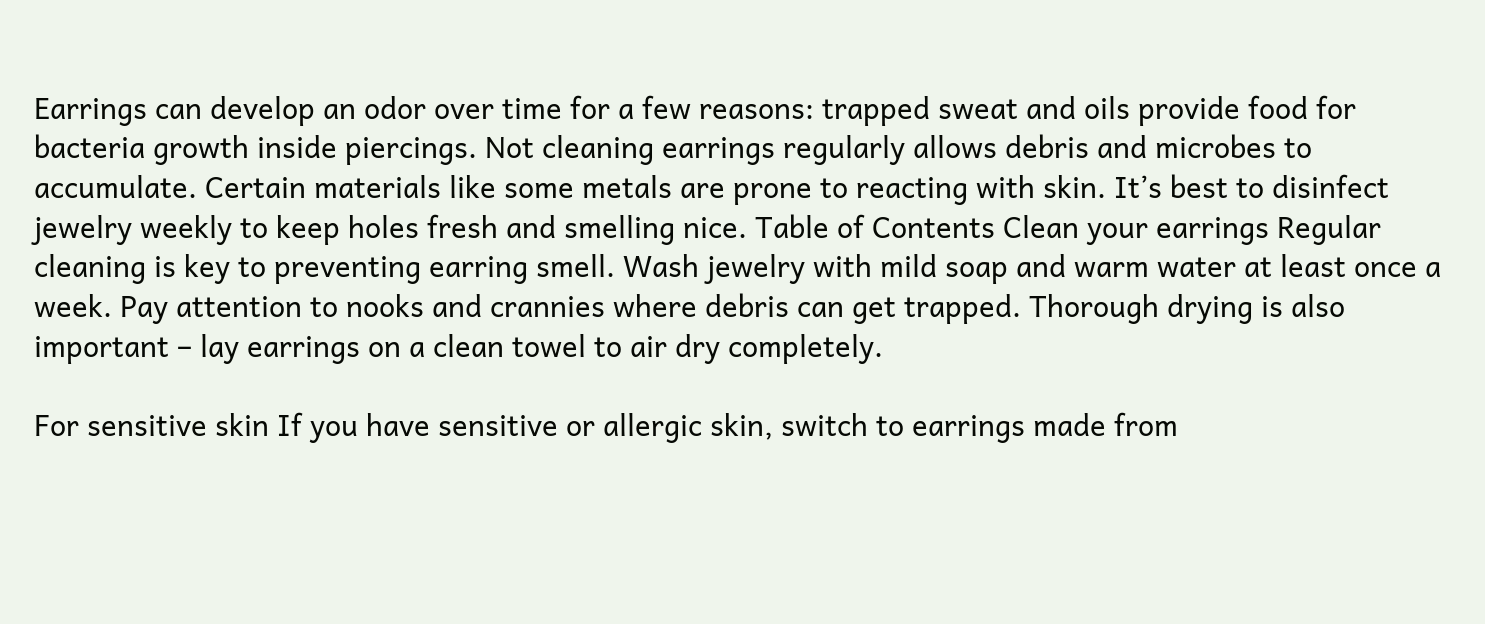Earrings can develop an odor over time for a few reasons: trapped sweat and oils provide food for bacteria growth inside piercings. Not cleaning earrings regularly allows debris and microbes to accumulate. Certain materials like some metals are prone to reacting with skin. It’s best to disinfect jewelry weekly to keep holes fresh and smelling nice. Table of Contents Clean your earrings Regular cleaning is key to preventing earring smell. Wash jewelry with mild soap and warm water at least once a week. Pay attention to nooks and crannies where debris can get trapped. Thorough drying is also important – lay earrings on a clean towel to air dry completely.

For sensitive skin If you have sensitive or allergic skin, switch to earrings made from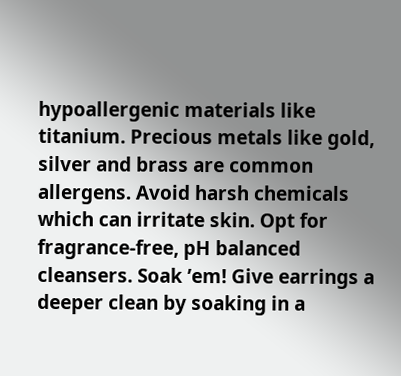hypoallergenic materials like titanium. Precious metals like gold, silver and brass are common allergens. Avoid harsh chemicals which can irritate skin. Opt for fragrance-free, pH balanced cleansers. Soak ’em! Give earrings a deeper clean by soaking in a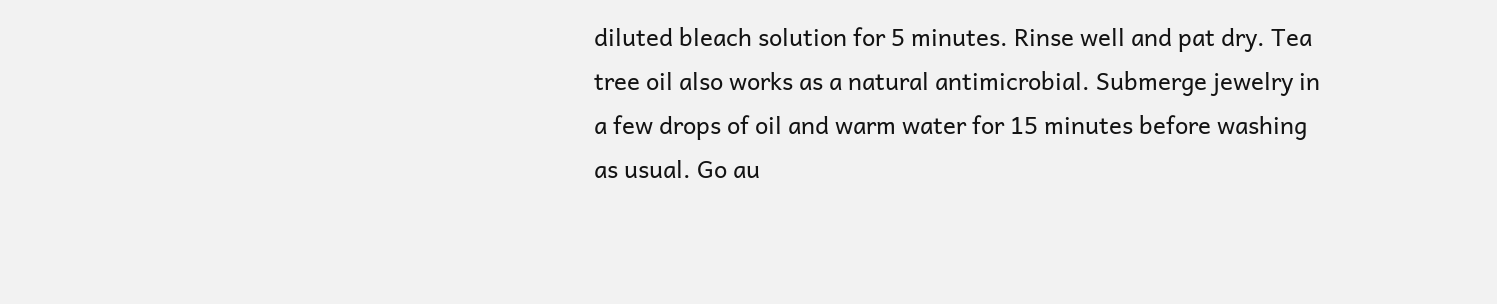diluted bleach solution for 5 minutes. Rinse well and pat dry. Tea tree oil also works as a natural antimicrobial. Submerge jewelry in a few drops of oil and warm water for 15 minutes before washing as usual. Go au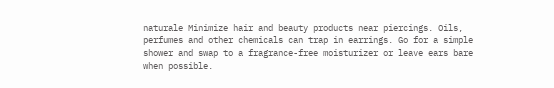naturale Minimize hair and beauty products near piercings. Oils, perfumes and other chemicals can trap in earrings. Go for a simple shower and swap to a fragrance-free moisturizer or leave ears bare when possible.